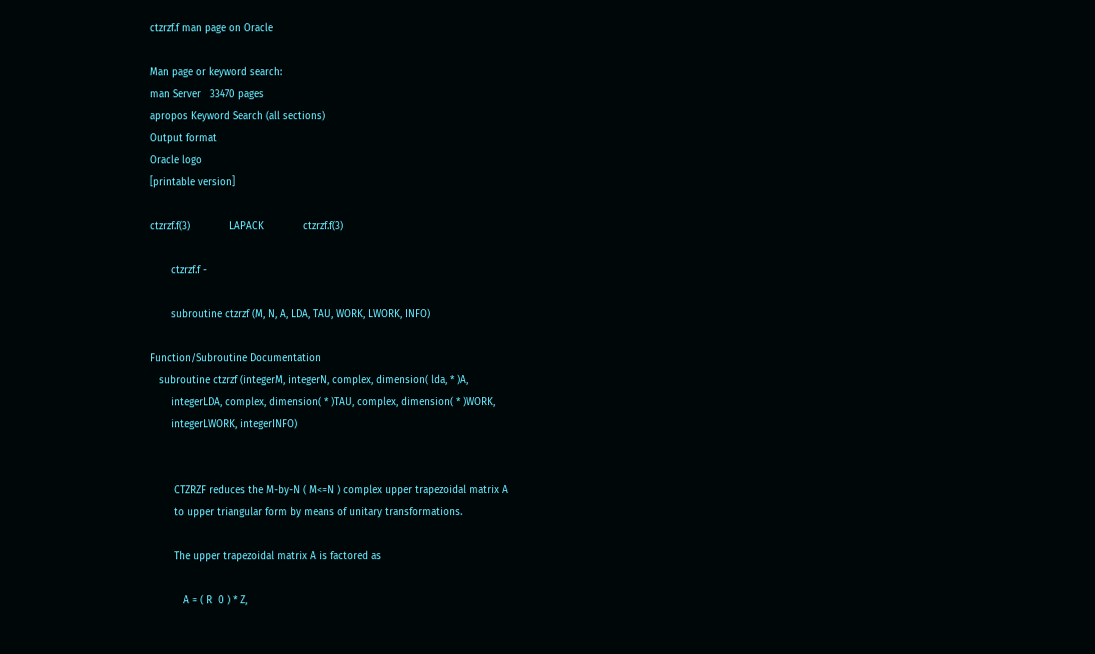ctzrzf.f man page on Oracle

Man page or keyword search:
man Server   33470 pages
apropos Keyword Search (all sections)
Output format
Oracle logo
[printable version]

ctzrzf.f(3)             LAPACK             ctzrzf.f(3)

       ctzrzf.f -

       subroutine ctzrzf (M, N, A, LDA, TAU, WORK, LWORK, INFO)

Function/Subroutine Documentation
   subroutine ctzrzf (integerM, integerN, complex, dimension( lda, * )A,
       integerLDA, complex, dimension( * )TAU, complex, dimension( * )WORK,
       integerLWORK, integerINFO)


        CTZRZF reduces the M-by-N ( M<=N ) complex upper trapezoidal matrix A
        to upper triangular form by means of unitary transformations.

        The upper trapezoidal matrix A is factored as

           A = ( R  0 ) * Z,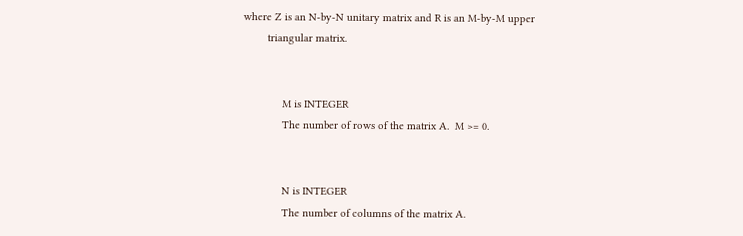where Z is an N-by-N unitary matrix and R is an M-by-M upper
        triangular matrix.


             M is INTEGER
             The number of rows of the matrix A.  M >= 0.


             N is INTEGER
             The number of columns of the matrix A.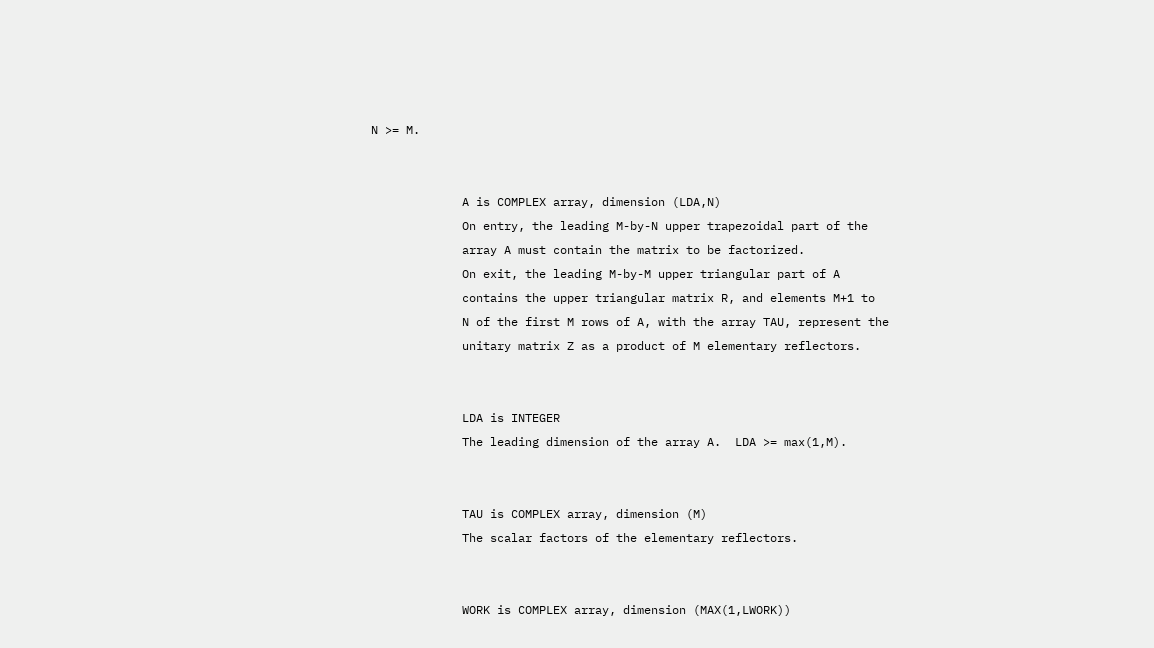N >= M.


             A is COMPLEX array, dimension (LDA,N)
             On entry, the leading M-by-N upper trapezoidal part of the
             array A must contain the matrix to be factorized.
             On exit, the leading M-by-M upper triangular part of A
             contains the upper triangular matrix R, and elements M+1 to
             N of the first M rows of A, with the array TAU, represent the
             unitary matrix Z as a product of M elementary reflectors.


             LDA is INTEGER
             The leading dimension of the array A.  LDA >= max(1,M).


             TAU is COMPLEX array, dimension (M)
             The scalar factors of the elementary reflectors.


             WORK is COMPLEX array, dimension (MAX(1,LWORK))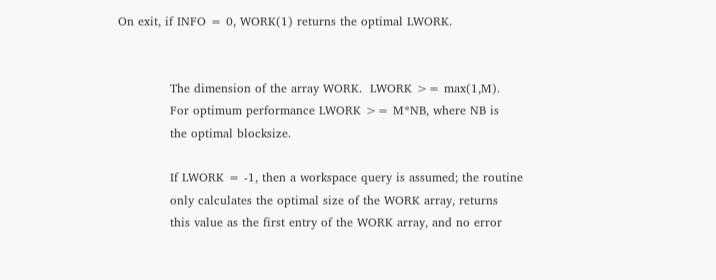On exit, if INFO = 0, WORK(1) returns the optimal LWORK.


             The dimension of the array WORK.  LWORK >= max(1,M).
             For optimum performance LWORK >= M*NB, where NB is
             the optimal blocksize.

             If LWORK = -1, then a workspace query is assumed; the routine
             only calculates the optimal size of the WORK array, returns
             this value as the first entry of the WORK array, and no error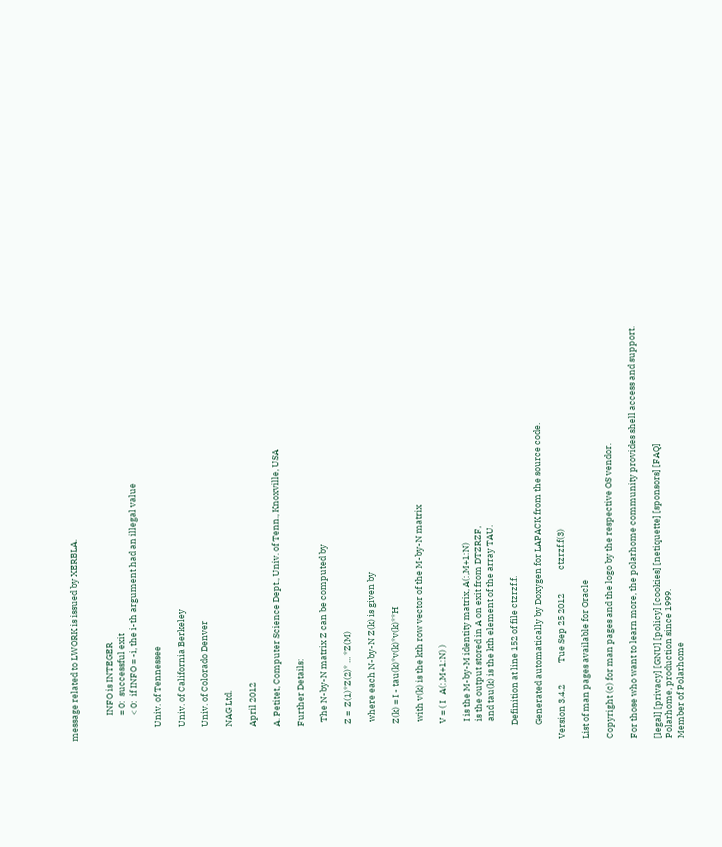message related to LWORK is issued by XERBLA.


             INFO is INTEGER
             = 0:  successful exit
             < 0:  if INFO = -i, the i-th argument had an illegal value

       Univ. of Tennessee

       Univ. of California Berkeley

       Univ. of Colorado Denver

       NAG Ltd.

       April 2012

       A. Petitet, Computer Science Dept., Univ. of Tenn., Knoxville, USA

       Further Details:

         The N-by-N matrix Z can be computed by

        Z =  Z(1)*Z(2)* ... *Z(M)

         where each N-by-N Z(k) is given by

        Z(k) = I - tau(k)*v(k)*v(k)**H

         with v(k) is the kth row vector of the M-by-N matrix

        V = ( I   A(:,M+1:N) )

         I is the M-by-M identity matrix, A(:,M+1:N)
         is the output stored in A on exit from DTZRZF,
         and tau(k) is the kth element of the array TAU.

       Definition at line 152 of file ctzrzf.f.

       Generated automatically by Doxygen for LAPACK from the source code.

Version 3.4.2           Tue Sep 25 2012            ctzrzf.f(3)

List of man pages available for Oracle

Copyright (c) for man pages and the logo by the respective OS vendor.

For those who want to learn more, the polarhome community provides shell access and support.

[legal] [privacy] [GNU] [policy] [cookies] [netiquette] [sponsors] [FAQ]
Polarhome, production since 1999.
Member of Polarhome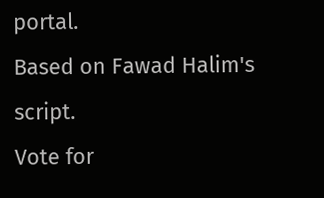portal.
Based on Fawad Halim's script.
Vote for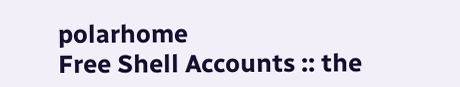polarhome
Free Shell Accounts :: the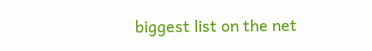biggest list on the net